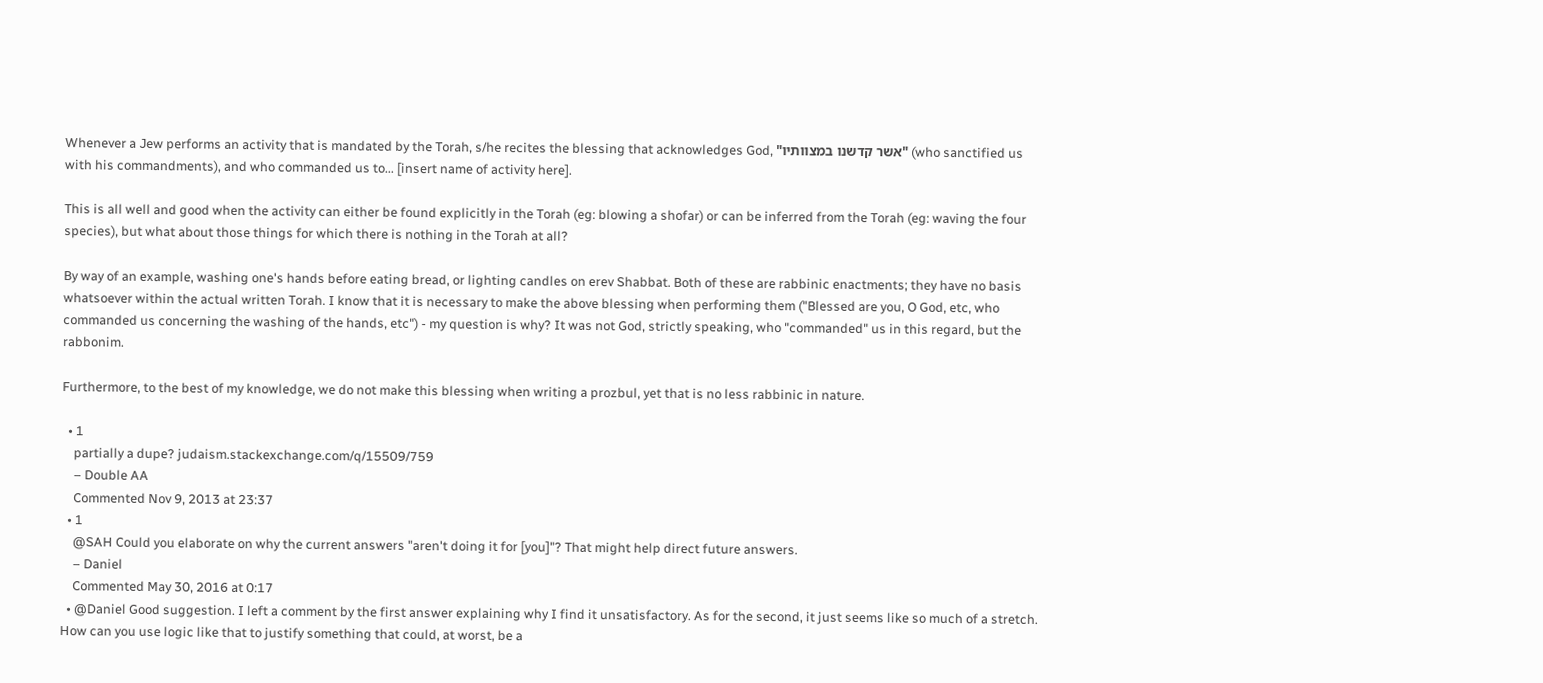Whenever a Jew performs an activity that is mandated by the Torah, s/he recites the blessing that acknowledges God, "אשר קדשנו במצוותיו" (who sanctified us with his commandments), and who commanded us to... [insert name of activity here].

This is all well and good when the activity can either be found explicitly in the Torah (eg: blowing a shofar) or can be inferred from the Torah (eg: waving the four species), but what about those things for which there is nothing in the Torah at all?

By way of an example, washing one's hands before eating bread, or lighting candles on erev Shabbat. Both of these are rabbinic enactments; they have no basis whatsoever within the actual written Torah. I know that it is necessary to make the above blessing when performing them ("Blessed are you, O God, etc, who commanded us concerning the washing of the hands, etc") - my question is why? It was not God, strictly speaking, who "commanded" us in this regard, but the rabbonim.

Furthermore, to the best of my knowledge, we do not make this blessing when writing a prozbul, yet that is no less rabbinic in nature.

  • 1
    partially a dupe? judaism.stackexchange.com/q/15509/759
    – Double AA
    Commented Nov 9, 2013 at 23:37
  • 1
    @SAH Could you elaborate on why the current answers "aren't doing it for [you]"? That might help direct future answers.
    – Daniel
    Commented May 30, 2016 at 0:17
  • @Daniel Good suggestion. I left a comment by the first answer explaining why I find it unsatisfactory. As for the second, it just seems like so much of a stretch. How can you use logic like that to justify something that could, at worst, be a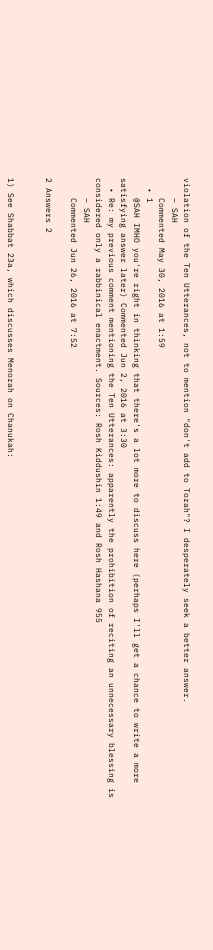violation of the Ten Utterances, not to mention "don't add to Torah"? I desperately seek a better answer.
    – SAH
    Commented May 30, 2016 at 1:59
  • 1
    @SAH IMHO you're right in thinking that there's a lot more to discuss here (perhaps I'll get a chance to write a more satisfying answer later) Commented Jun 2, 2016 at 3:30
  • Re: my previous comment mentioning the Ten Utterances: apparently the prohibition of reciting an unnecessary blessing is considered only a rabbinical enactment. Sources: Rosh Kiddushin 1:49 and Rosh Hashana 955
    – SAH
    Commented Jun 26, 2016 at 7:52

2 Answers 2


1) See Shabbat 23a, which discusses Menorah on Chanukah: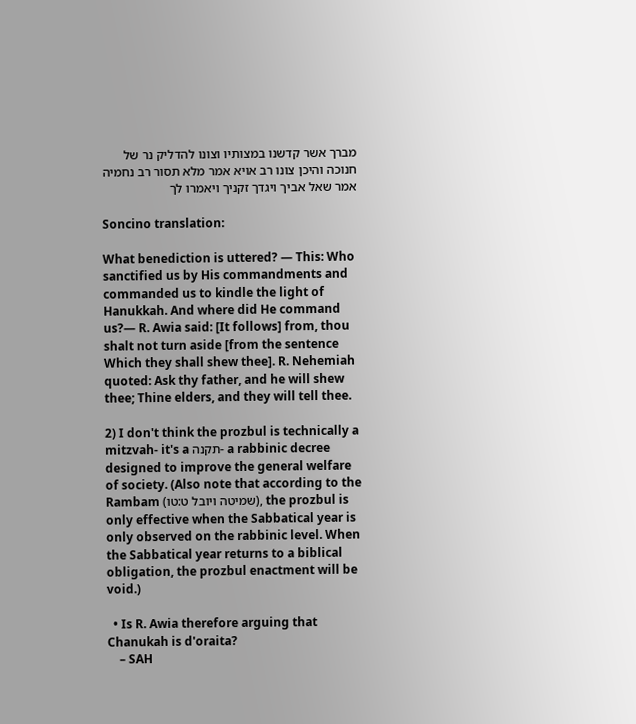מברך אשר קדשנו במצותיו וצונו להדליק נר של חנוכה והיכן צונו רב אויא אמר מלא תסור רב נחמיה אמר שאל אביך ויגדך זקניך ויאמרו לך

Soncino translation:

What benediction is uttered? — This: Who sanctified us by His commandments and commanded us to kindle the light of Hanukkah. And where did He command us?— R. Awia said: [It follows] from, thou shalt not turn aside [from the sentence Which they shall shew thee]. R. Nehemiah quoted: Ask thy father, and he will shew thee; Thine elders, and they will tell thee.

2) I don't think the prozbul is technically a mitzvah- it's a תקנה- a rabbinic decree designed to improve the general welfare of society. (Also note that according to the Rambam (שמיטה ויובל ט:טו), the prozbul is only effective when the Sabbatical year is only observed on the rabbinic level. When the Sabbatical year returns to a biblical obligation, the prozbul enactment will be void.)

  • Is R. Awia therefore arguing that Chanukah is d'oraita?
    – SAH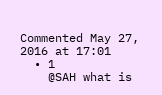Commented May 27, 2016 at 17:01
  • 1
    @SAH what is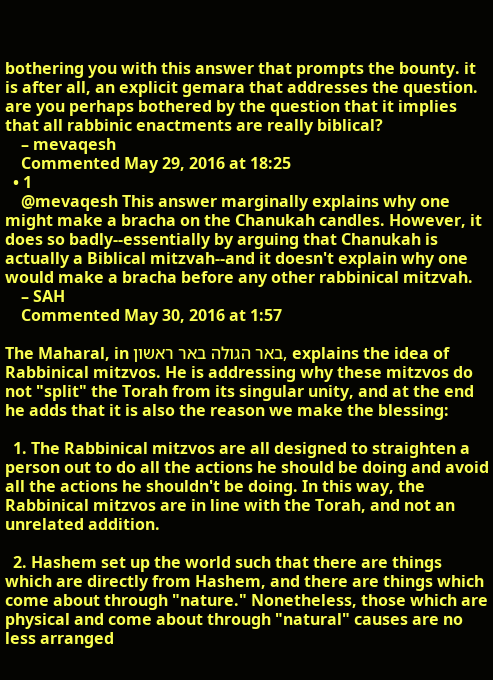bothering you with this answer that prompts the bounty. it is after all, an explicit gemara that addresses the question. are you perhaps bothered by the question that it implies that all rabbinic enactments are really biblical?
    – mevaqesh
    Commented May 29, 2016 at 18:25
  • 1
    @mevaqesh This answer marginally explains why one might make a bracha on the Chanukah candles. However, it does so badly--essentially by arguing that Chanukah is actually a Biblical mitzvah--and it doesn't explain why one would make a bracha before any other rabbinical mitzvah.
    – SAH
    Commented May 30, 2016 at 1:57

The Maharal, in באר הגולה באר ראשון, explains the idea of Rabbinical mitzvos. He is addressing why these mitzvos do not "split" the Torah from its singular unity, and at the end he adds that it is also the reason we make the blessing:

  1. The Rabbinical mitzvos are all designed to straighten a person out to do all the actions he should be doing and avoid all the actions he shouldn't be doing. In this way, the Rabbinical mitzvos are in line with the Torah, and not an unrelated addition.

  2. Hashem set up the world such that there are things which are directly from Hashem, and there are things which come about through "nature." Nonetheless, those which are physical and come about through "natural" causes are no less arranged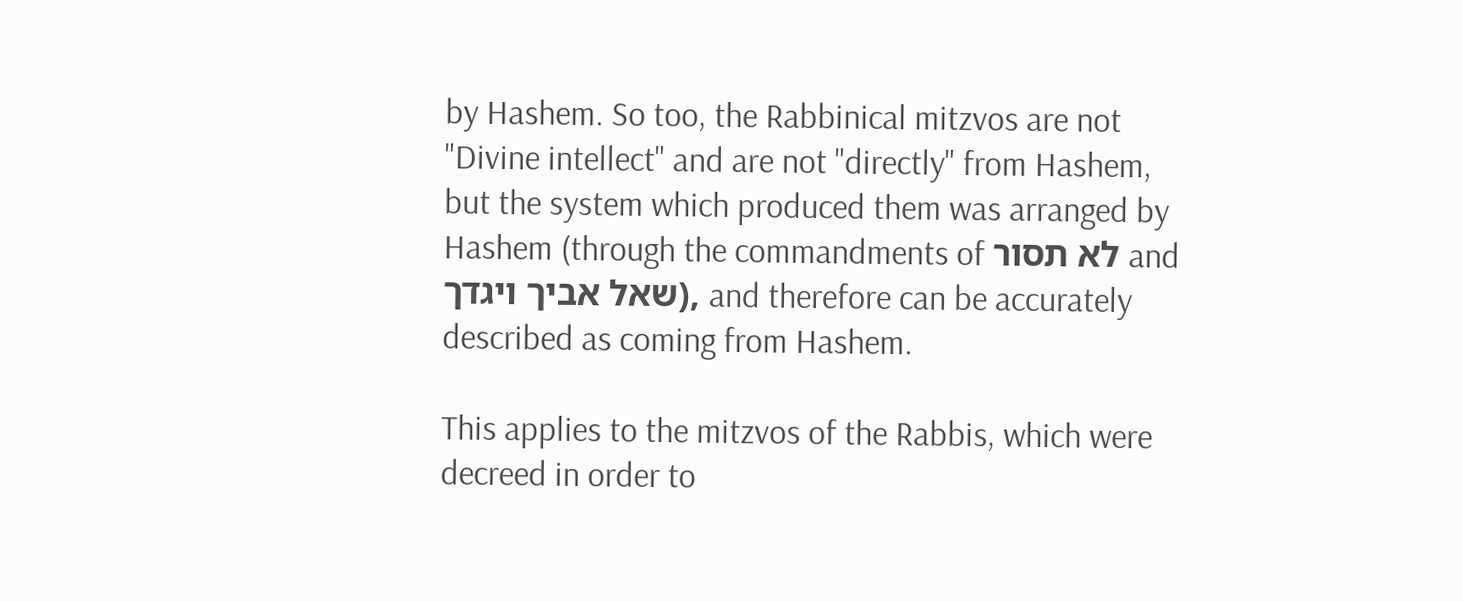by Hashem. So too, the Rabbinical mitzvos are not "Divine intellect" and are not "directly" from Hashem, but the system which produced them was arranged by Hashem (through the commandments of לא תסור and שאל אביך ויגדך), and therefore can be accurately described as coming from Hashem.

This applies to the mitzvos of the Rabbis, which were decreed in order to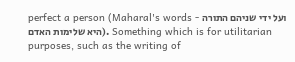perfect a person (Maharal's words - ועל ידי שניהם התורה היא שלימות האדם). Something which is for utilitarian purposes, such as the writing of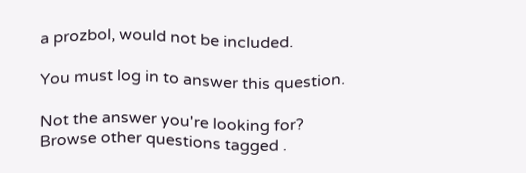a prozbol, would not be included.

You must log in to answer this question.

Not the answer you're looking for? Browse other questions tagged .